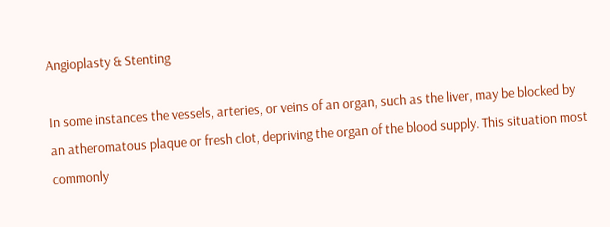Angioplasty & Stenting

In some instances the vessels, arteries, or veins of an organ, such as the liver, may be blocked by an atheromatous plaque or fresh clot, depriving the organ of the blood supply. This situation most commonly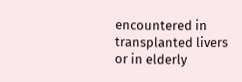encountered in transplanted livers or in elderly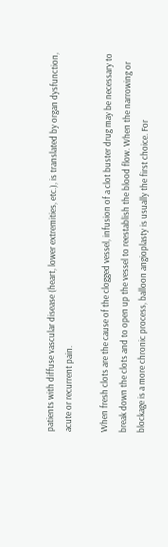patients with diffuse vascular disease (heart, lower extremities, etc.), is translated by organ dysfunction, acute or recurrent pain.

When fresh clots are the cause of the clogged vessel, infusion of a clot buster drug may be necessary to break down the clots and to open up the vessel to reestablish the blood flow. When the narrowing or blockage is a more chronic process, balloon angioplasty is usually the first choice. For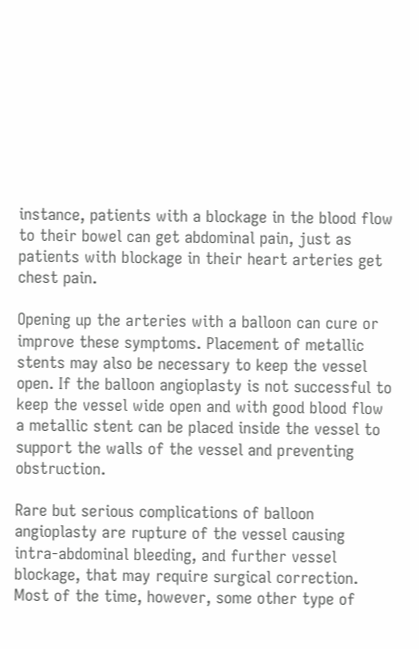instance, patients with a blockage in the blood flow to their bowel can get abdominal pain, just as patients with blockage in their heart arteries get chest pain.

Opening up the arteries with a balloon can cure or improve these symptoms. Placement of metallic stents may also be necessary to keep the vessel open. If the balloon angioplasty is not successful to keep the vessel wide open and with good blood flow a metallic stent can be placed inside the vessel to support the walls of the vessel and preventing obstruction.

Rare but serious complications of balloon angioplasty are rupture of the vessel causing intra-abdominal bleeding, and further vessel blockage, that may require surgical correction. Most of the time, however, some other type of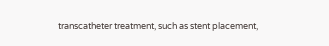transcatheter treatment, such as stent placement,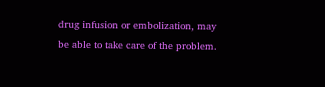drug infusion or embolization, may be able to take care of the problem.